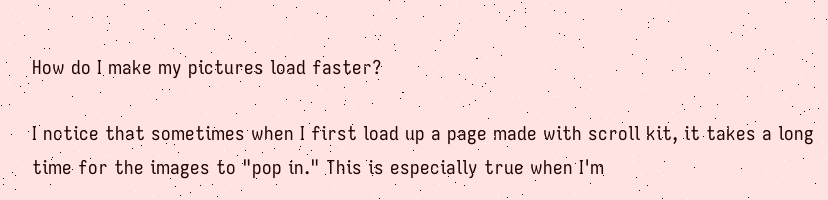How do I make my pictures load faster?

I notice that sometimes when I first load up a page made with scroll kit, it takes a long time for the images to "pop in." This is especially true when I'm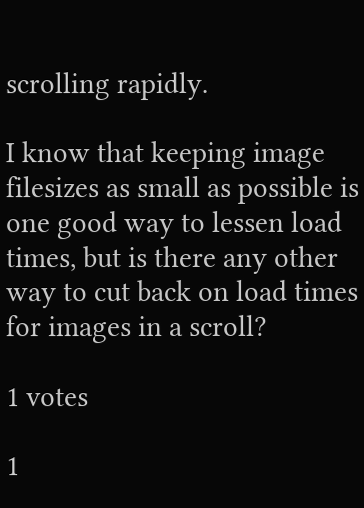scrolling rapidly.

I know that keeping image filesizes as small as possible is one good way to lessen load times, but is there any other way to cut back on load times for images in a scroll?

1 votes

1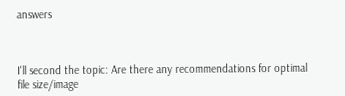answers



I'll second the topic: Are there any recommendations for optimal file size/image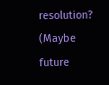resolution? (Maybe future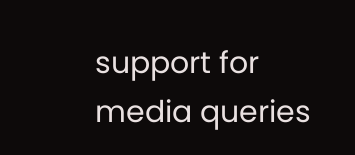support for media queries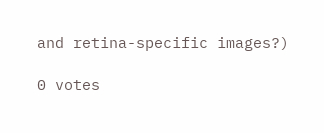and retina-specific images?)

0 votes